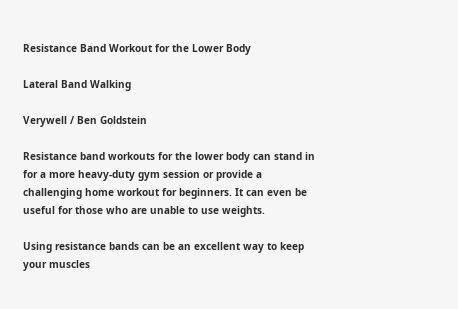Resistance Band Workout for the Lower Body

Lateral Band Walking

Verywell / Ben Goldstein

Resistance band workouts for the lower body can stand in for a more heavy-duty gym session or provide a challenging home workout for beginners. It can even be useful for those who are unable to use weights.

Using resistance bands can be an excellent way to keep your muscles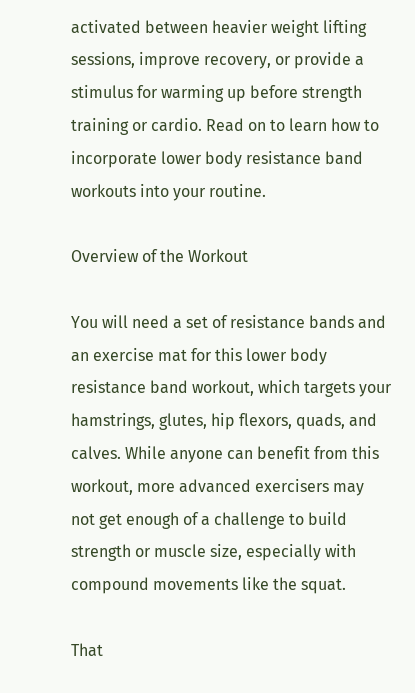activated between heavier weight lifting sessions, improve recovery, or provide a stimulus for warming up before strength training or cardio. Read on to learn how to incorporate lower body resistance band workouts into your routine.

Overview of the Workout

You will need a set of resistance bands and an exercise mat for this lower body resistance band workout, which targets your hamstrings, glutes, hip flexors, quads, and calves. While anyone can benefit from this workout, more advanced exercisers may not get enough of a challenge to build strength or muscle size, especially with compound movements like the squat.

That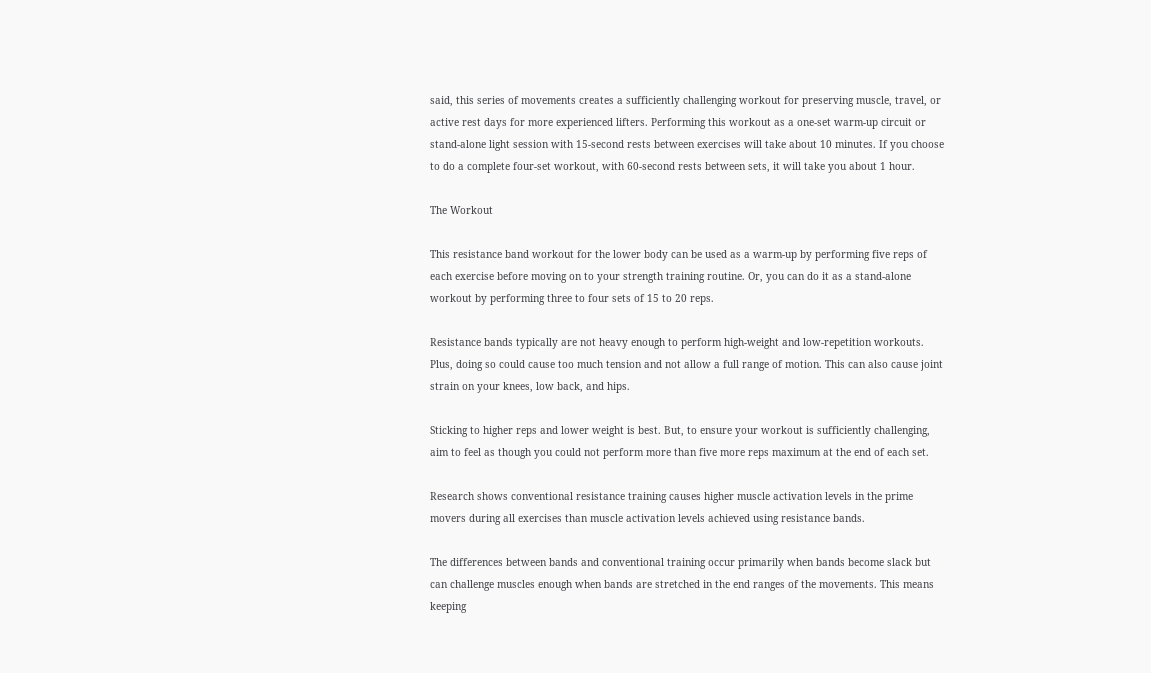said, this series of movements creates a sufficiently challenging workout for preserving muscle, travel, or active rest days for more experienced lifters. Performing this workout as a one-set warm-up circuit or stand-alone light session with 15-second rests between exercises will take about 10 minutes. If you choose to do a complete four-set workout, with 60-second rests between sets, it will take you about 1 hour.

The Workout

This resistance band workout for the lower body can be used as a warm-up by performing five reps of each exercise before moving on to your strength training routine. Or, you can do it as a stand-alone workout by performing three to four sets of 15 to 20 reps.

Resistance bands typically are not heavy enough to perform high-weight and low-repetition workouts. Plus, doing so could cause too much tension and not allow a full range of motion. This can also cause joint strain on your knees, low back, and hips.

Sticking to higher reps and lower weight is best. But, to ensure your workout is sufficiently challenging, aim to feel as though you could not perform more than five more reps maximum at the end of each set.

Research shows conventional resistance training causes higher muscle activation levels in the prime movers during all exercises than muscle activation levels achieved using resistance bands.

The differences between bands and conventional training occur primarily when bands become slack but can challenge muscles enough when bands are stretched in the end ranges of the movements. This means keeping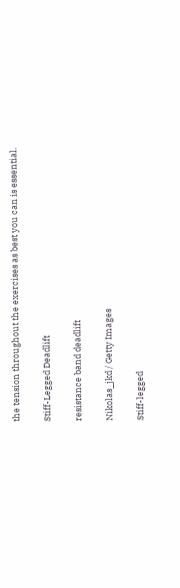the tension throughout the exercises as best you can is essential.

Stiff-Legged Deadlift

resistance band deadlift

Nikolas_jkd / Getty Images

Stiff-legged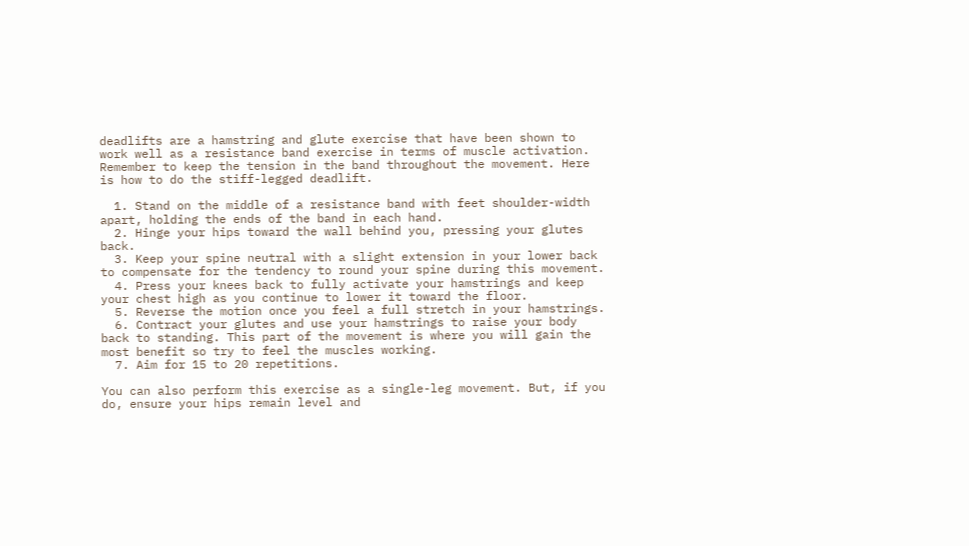deadlifts are a hamstring and glute exercise that have been shown to work well as a resistance band exercise in terms of muscle activation. Remember to keep the tension in the band throughout the movement. Here is how to do the stiff-legged deadlift.

  1. Stand on the middle of a resistance band with feet shoulder-width apart, holding the ends of the band in each hand.
  2. Hinge your hips toward the wall behind you, pressing your glutes back.
  3. Keep your spine neutral with a slight extension in your lower back to compensate for the tendency to round your spine during this movement.
  4. Press your knees back to fully activate your hamstrings and keep your chest high as you continue to lower it toward the floor.
  5. Reverse the motion once you feel a full stretch in your hamstrings.
  6. Contract your glutes and use your hamstrings to raise your body back to standing. This part of the movement is where you will gain the most benefit so try to feel the muscles working.
  7. Aim for 15 to 20 repetitions.

You can also perform this exercise as a single-leg movement. But, if you do, ensure your hips remain level and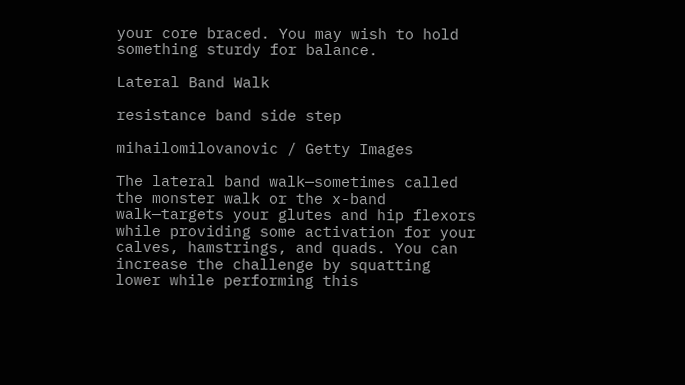your core braced. You may wish to hold something sturdy for balance.

Lateral Band Walk

resistance band side step

mihailomilovanovic / Getty Images

The lateral band walk—sometimes called the monster walk or the x-band walk—targets your glutes and hip flexors while providing some activation for your calves, hamstrings, and quads. You can increase the challenge by squatting lower while performing this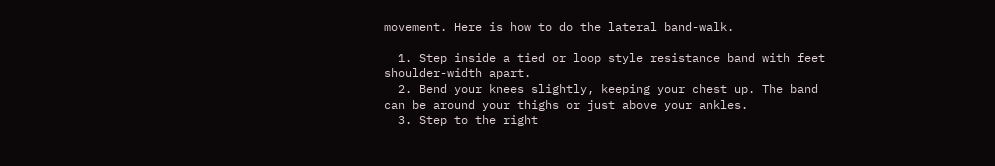movement. Here is how to do the lateral band-walk.

  1. Step inside a tied or loop style resistance band with feet shoulder-width apart.
  2. Bend your knees slightly, keeping your chest up. The band can be around your thighs or just above your ankles.
  3. Step to the right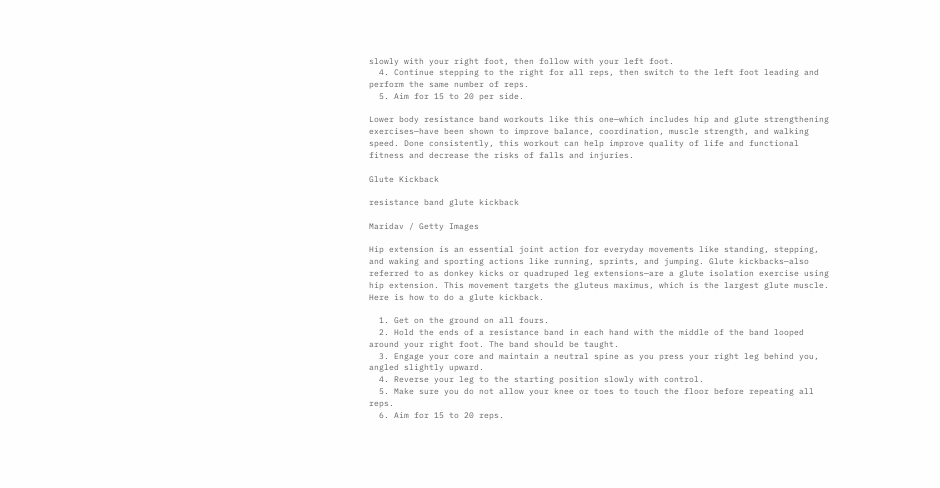slowly with your right foot, then follow with your left foot.
  4. Continue stepping to the right for all reps, then switch to the left foot leading and perform the same number of reps.
  5. Aim for 15 to 20 per side.

Lower body resistance band workouts like this one—which includes hip and glute strengthening exercises—have been shown to improve balance, coordination, muscle strength, and walking speed. Done consistently, this workout can help improve quality of life and functional fitness and decrease the risks of falls and injuries.

Glute Kickback

resistance band glute kickback

Maridav / Getty Images

Hip extension is an essential joint action for everyday movements like standing, stepping, and waking and sporting actions like running, sprints, and jumping. Glute kickbacks—also referred to as donkey kicks or quadruped leg extensions—are a glute isolation exercise using hip extension. This movement targets the gluteus maximus, which is the largest glute muscle. Here is how to do a glute kickback.

  1. Get on the ground on all fours.
  2. Hold the ends of a resistance band in each hand with the middle of the band looped around your right foot. The band should be taught.
  3. Engage your core and maintain a neutral spine as you press your right leg behind you, angled slightly upward.
  4. Reverse your leg to the starting position slowly with control.
  5. Make sure you do not allow your knee or toes to touch the floor before repeating all reps.
  6. Aim for 15 to 20 reps.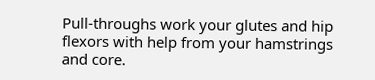Pull-throughs work your glutes and hip flexors with help from your hamstrings and core.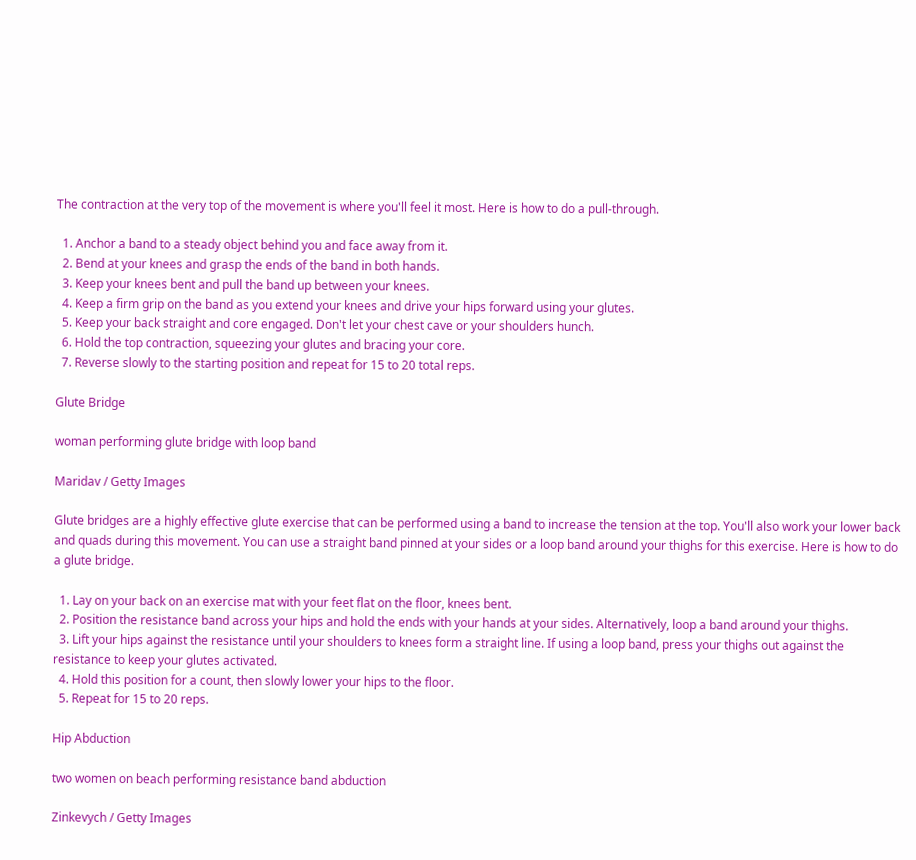The contraction at the very top of the movement is where you'll feel it most. Here is how to do a pull-through.

  1. Anchor a band to a steady object behind you and face away from it.
  2. Bend at your knees and grasp the ends of the band in both hands.
  3. Keep your knees bent and pull the band up between your knees.
  4. Keep a firm grip on the band as you extend your knees and drive your hips forward using your glutes.
  5. Keep your back straight and core engaged. Don't let your chest cave or your shoulders hunch.
  6. Hold the top contraction, squeezing your glutes and bracing your core.
  7. Reverse slowly to the starting position and repeat for 15 to 20 total reps.

Glute Bridge

woman performing glute bridge with loop band

Maridav / Getty Images

Glute bridges are a highly effective glute exercise that can be performed using a band to increase the tension at the top. You'll also work your lower back and quads during this movement. You can use a straight band pinned at your sides or a loop band around your thighs for this exercise. Here is how to do a glute bridge.

  1. Lay on your back on an exercise mat with your feet flat on the floor, knees bent.
  2. Position the resistance band across your hips and hold the ends with your hands at your sides. Alternatively, loop a band around your thighs.
  3. Lift your hips against the resistance until your shoulders to knees form a straight line. If using a loop band, press your thighs out against the resistance to keep your glutes activated.
  4. Hold this position for a count, then slowly lower your hips to the floor.
  5. Repeat for 15 to 20 reps.

Hip Abduction

two women on beach performing resistance band abduction

Zinkevych / Getty Images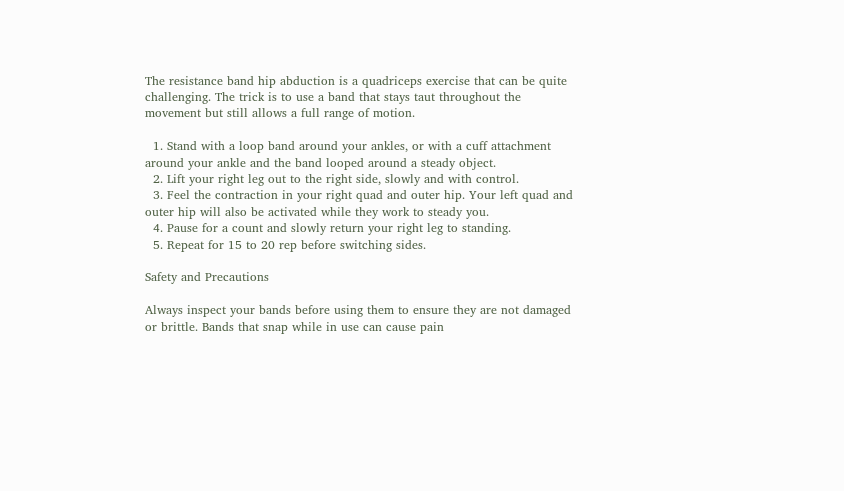The resistance band hip abduction is a quadriceps exercise that can be quite challenging. The trick is to use a band that stays taut throughout the movement but still allows a full range of motion.

  1. Stand with a loop band around your ankles, or with a cuff attachment around your ankle and the band looped around a steady object.
  2. Lift your right leg out to the right side, slowly and with control.
  3. Feel the contraction in your right quad and outer hip. Your left quad and outer hip will also be activated while they work to steady you.
  4. Pause for a count and slowly return your right leg to standing.
  5. Repeat for 15 to 20 rep before switching sides.

Safety and Precautions

Always inspect your bands before using them to ensure they are not damaged or brittle. Bands that snap while in use can cause pain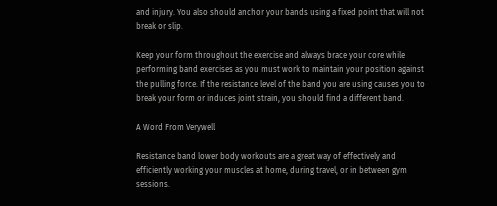and injury. You also should anchor your bands using a fixed point that will not break or slip.

Keep your form throughout the exercise and always brace your core while performing band exercises as you must work to maintain your position against the pulling force. If the resistance level of the band you are using causes you to break your form or induces joint strain, you should find a different band.

A Word From Verywell

Resistance band lower body workouts are a great way of effectively and efficiently working your muscles at home, during travel, or in between gym sessions.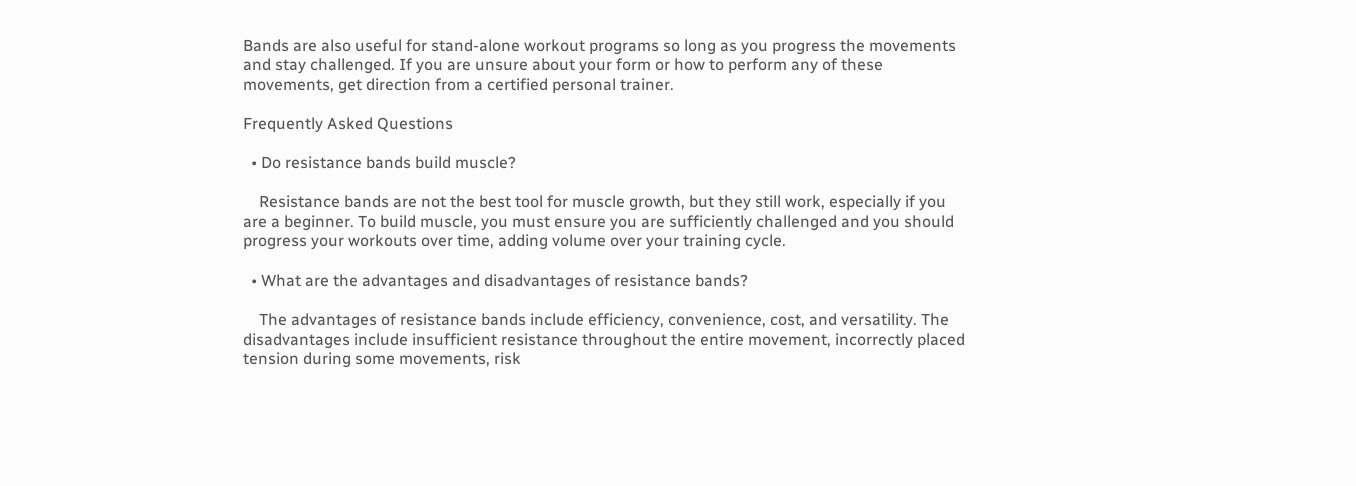Bands are also useful for stand-alone workout programs so long as you progress the movements and stay challenged. If you are unsure about your form or how to perform any of these movements, get direction from a certified personal trainer.

Frequently Asked Questions

  • Do resistance bands build muscle?

    Resistance bands are not the best tool for muscle growth, but they still work, especially if you are a beginner. To build muscle, you must ensure you are sufficiently challenged and you should progress your workouts over time, adding volume over your training cycle.

  • What are the advantages and disadvantages of resistance bands?

    The advantages of resistance bands include efficiency, convenience, cost, and versatility. The disadvantages include insufficient resistance throughout the entire movement, incorrectly placed tension during some movements, risk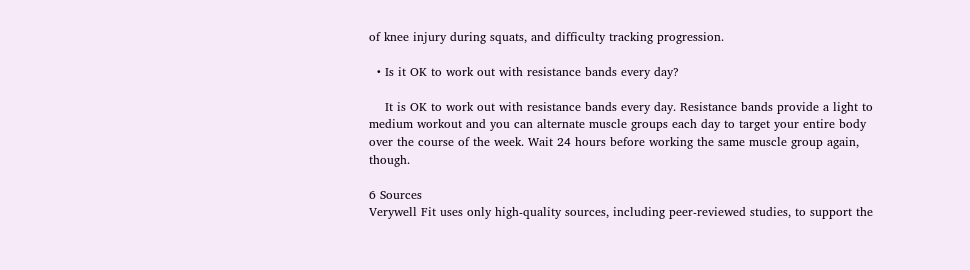of knee injury during squats, and difficulty tracking progression.

  • Is it OK to work out with resistance bands every day?

    It is OK to work out with resistance bands every day. Resistance bands provide a light to medium workout and you can alternate muscle groups each day to target your entire body over the course of the week. Wait 24 hours before working the same muscle group again, though.

6 Sources
Verywell Fit uses only high-quality sources, including peer-reviewed studies, to support the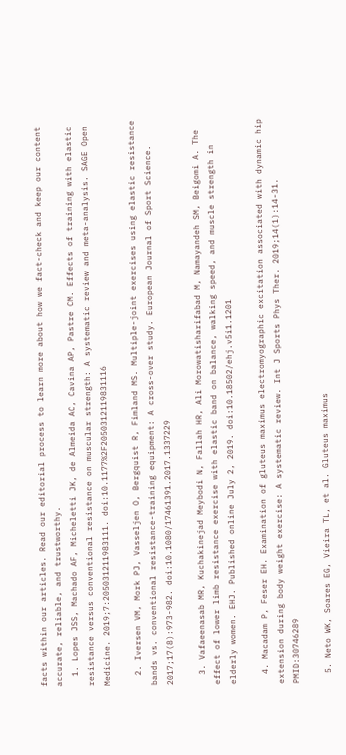facts within our articles. Read our editorial process to learn more about how we fact-check and keep our content accurate, reliable, and trustworthy.
  1. Lopes JSS, Machado AF, Micheletti JK, de Almeida AC, Cavina AP, Pastre CM. Effects of training with elastic resistance versus conventional resistance on muscular strength: A systematic review and meta-analysis. SAGE Open Medicine. 2019;7:205031211983111. doi:10.1177%2F2050312119831116

  2. Iversen VM, Mork PJ, Vasseljen O, Bergquist R, Fimland MS. Multiple-joint exercises using elastic resistance bands vs. conventional resistance-training equipment: A cross-over study. European Journal of Sport Science. 2017;17(8):973-982. doi:10.1080/17461391.2017.1337229

  3. Vafaeenasab MR, Kuchakinejad Meybodi N, Fallah HR, Ali Morowatisharifabad M, Namayandeh SM, Beigomi A. The effect of lower limb resistance exercise with elastic band on balance, walking speed, and muscle strength in elderly women. EHJ. Published online July 2, 2019. doi:10.18502/ehj.v5i1.1201

  4. Macadam P, Feser EH. Examination of gluteus maximus electromyographic excitation associated with dynamic hip extension during body weight exercise: A systematic review. Int J Sports Phys Ther. 2019;14(1):14-31. PMID:30746289

  5. Neto WK, Soares EG, Vieira TL, et al. Gluteus maximus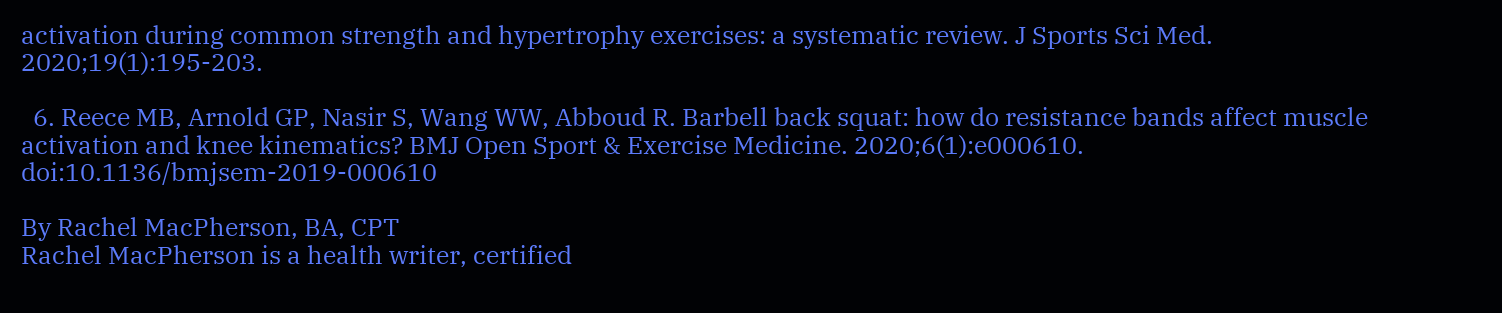activation during common strength and hypertrophy exercises: a systematic review. J Sports Sci Med. 2020;19(1):195-203.

  6. Reece MB, Arnold GP, Nasir S, Wang WW, Abboud R. Barbell back squat: how do resistance bands affect muscle activation and knee kinematics? BMJ Open Sport & Exercise Medicine. 2020;6(1):e000610. doi:10.1136/bmjsem-2019-000610

By Rachel MacPherson, BA, CPT
Rachel MacPherson is a health writer, certified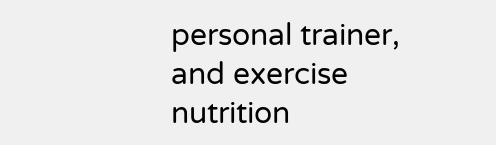personal trainer, and exercise nutrition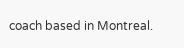coach based in Montreal.